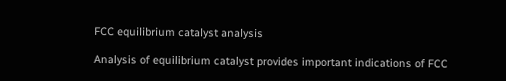FCC equilibrium catalyst analysis

Analysis of equilibrium catalyst provides important indications of FCC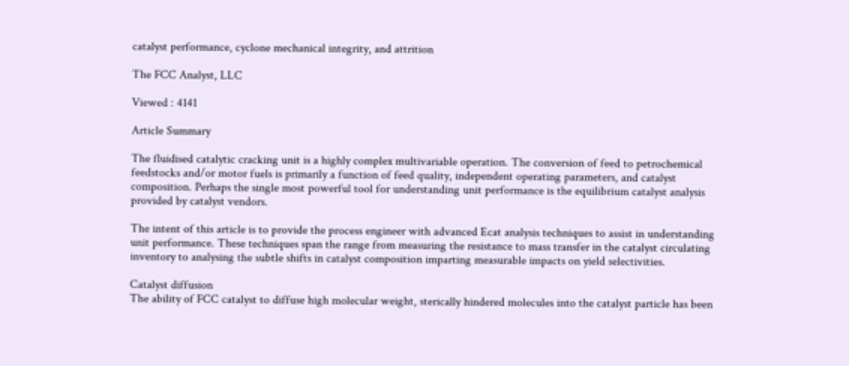catalyst performance, cyclone mechanical integrity, and attrition

The FCC Analyst, LLC

Viewed : 4141

Article Summary

The fluidised catalytic cracking unit is a highly complex multivariable operation. The conversion of feed to petrochemical feedstocks and/or motor fuels is primarily a function of feed quality, independent operating parameters, and catalyst composition. Perhaps the single most powerful tool for understanding unit performance is the equilibrium catalyst analysis provided by catalyst vendors.

The intent of this article is to provide the process engineer with advanced Ecat analysis techniques to assist in understanding unit performance. These techniques span the range from measuring the resistance to mass transfer in the catalyst circulating inventory to analysing the subtle shifts in catalyst composition imparting measurable impacts on yield selectivities.

Catalyst diffusion
The ability of FCC catalyst to diffuse high molecular weight, sterically hindered molecules into the catalyst particle has been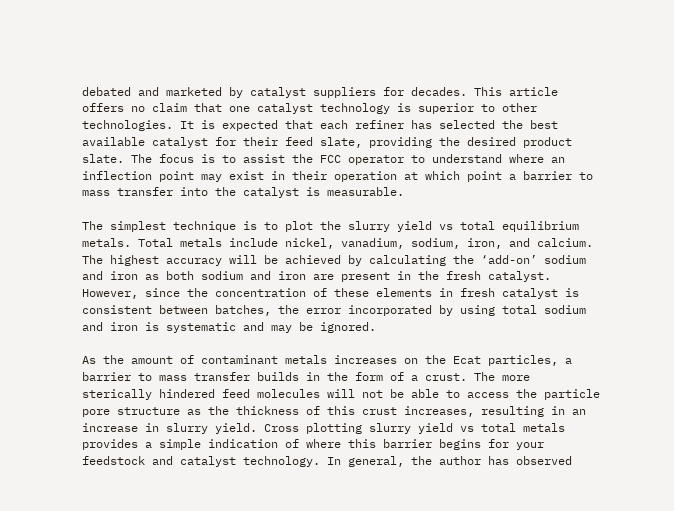debated and marketed by catalyst suppliers for decades. This article offers no claim that one catalyst technology is superior to other technologies. It is expected that each refiner has selected the best available catalyst for their feed slate, providing the desired product slate. The focus is to assist the FCC operator to understand where an inflection point may exist in their operation at which point a barrier to mass transfer into the catalyst is measurable.

The simplest technique is to plot the slurry yield vs total equilibrium metals. Total metals include nickel, vanadium, sodium, iron, and calcium. The highest accuracy will be achieved by calculating the ‘add-on’ sodium and iron as both sodium and iron are present in the fresh catalyst. However, since the concentration of these elements in fresh catalyst is consistent between batches, the error incorporated by using total sodium and iron is systematic and may be ignored.

As the amount of contaminant metals increases on the Ecat particles, a barrier to mass transfer builds in the form of a crust. The more sterically hindered feed molecules will not be able to access the particle pore structure as the thickness of this crust increases, resulting in an increase in slurry yield. Cross plotting slurry yield vs total metals provides a simple indication of where this barrier begins for your feedstock and catalyst technology. In general, the author has observed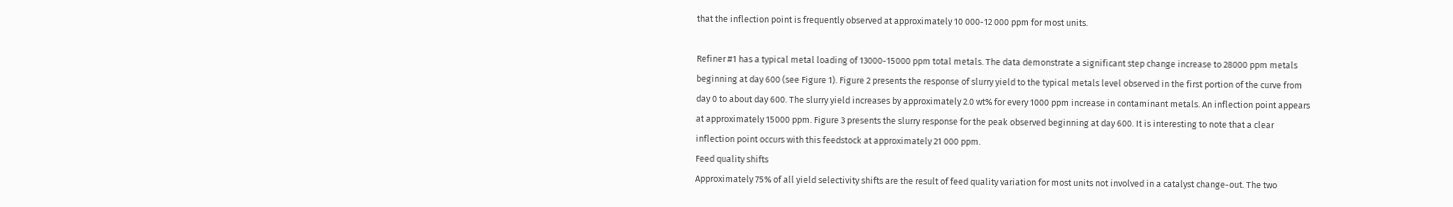that the inflection point is frequently observed at approximately 10 000-12 000 ppm for most units.

Refiner #1 has a typical metal loading of 13000-15000 ppm total metals. The data demonstrate a significant step change increase to 28000 ppm metals beginning at day 600 (see Figure 1). Figure 2 presents the response of slurry yield to the typical metals level observed in the first portion of the curve from day 0 to about day 600. The slurry yield increases by approximately 2.0 wt% for every 1000 ppm increase in contaminant metals. An inflection point appears at approximately 15000 ppm. Figure 3 presents the slurry response for the peak observed beginning at day 600. It is interesting to note that a clear inflection point occurs with this feedstock at approximately 21 000 ppm.
Feed quality shifts
Approximately 75% of all yield selectivity shifts are the result of feed quality variation for most units not involved in a catalyst change-out. The two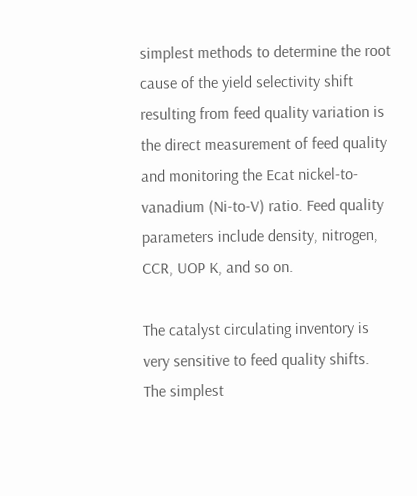simplest methods to determine the root cause of the yield selectivity shift resulting from feed quality variation is the direct measurement of feed quality and monitoring the Ecat nickel-to-vanadium (Ni-to-V) ratio. Feed quality parameters include density, nitrogen, CCR, UOP K, and so on.

The catalyst circulating inventory is very sensitive to feed quality shifts. The simplest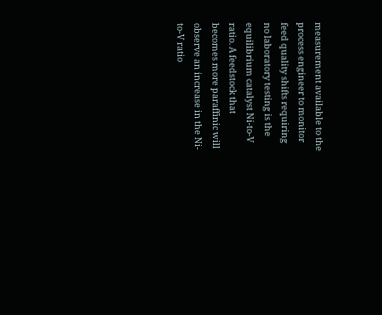measurement available to the process engineer to monitor feed quality shifts requiring no laboratory testing is the equilibrium catalyst Ni-to-V ratio. A feedstock that becomes more paraffinic will observe an increase in the Ni-to-V ratio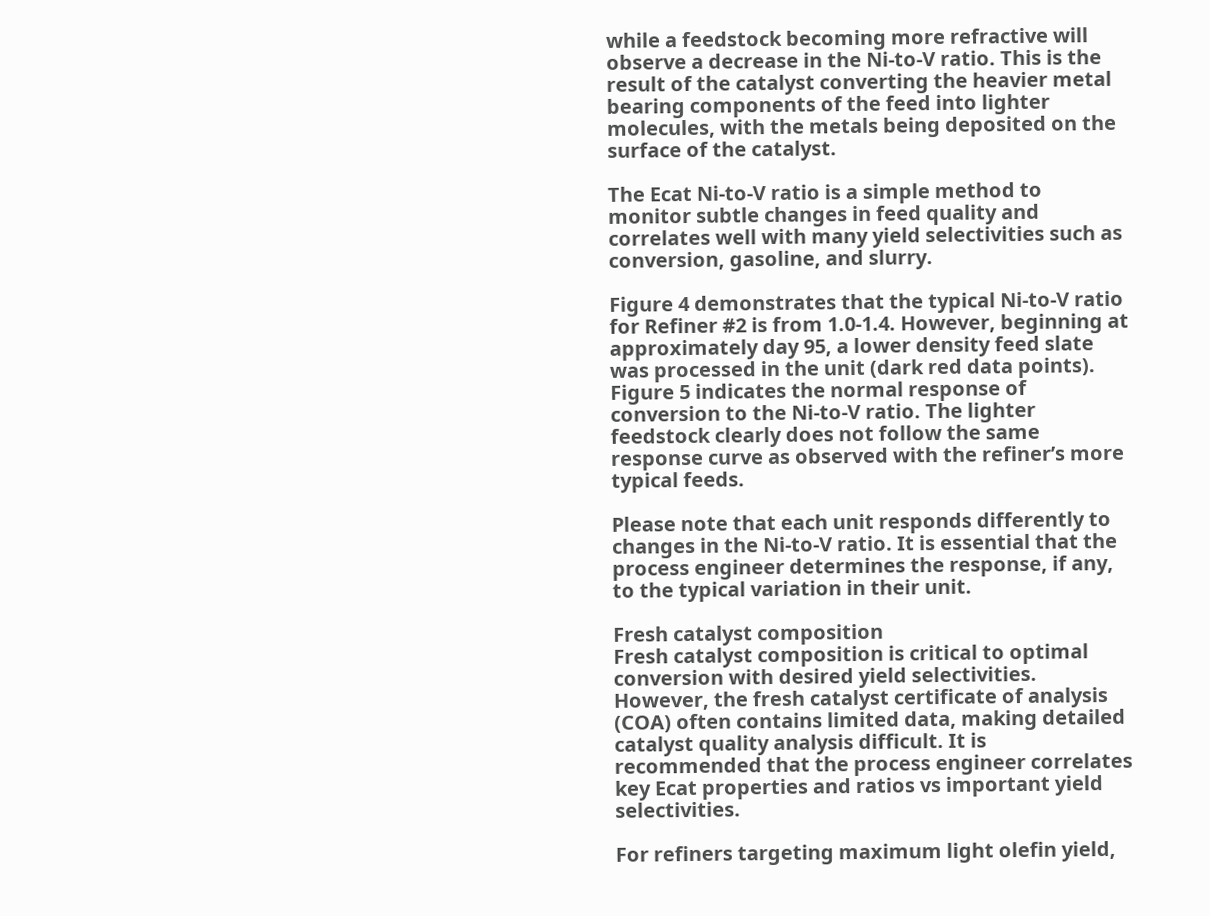while a feedstock becoming more refractive will observe a decrease in the Ni-to-V ratio. This is the result of the catalyst converting the heavier metal bearing components of the feed into lighter molecules, with the metals being deposited on the surface of the catalyst.

The Ecat Ni-to-V ratio is a simple method to monitor subtle changes in feed quality and correlates well with many yield selectivities such as conversion, gasoline, and slurry.

Figure 4 demonstrates that the typical Ni-to-V ratio for Refiner #2 is from 1.0-1.4. However, beginning at approximately day 95, a lower density feed slate was processed in the unit (dark red data points). Figure 5 indicates the normal response of conversion to the Ni-to-V ratio. The lighter feedstock clearly does not follow the same response curve as observed with the refiner’s more typical feeds.

Please note that each unit responds differently to changes in the Ni-to-V ratio. It is essential that the process engineer determines the response, if any, to the typical variation in their unit.

Fresh catalyst composition
Fresh catalyst composition is critical to optimal conversion with desired yield selectivities. However, the fresh catalyst certificate of analysis (COA) often contains limited data, making detailed catalyst quality analysis difficult. It is recommended that the process engineer correlates key Ecat properties and ratios vs important yield selectivities.

For refiners targeting maximum light olefin yield,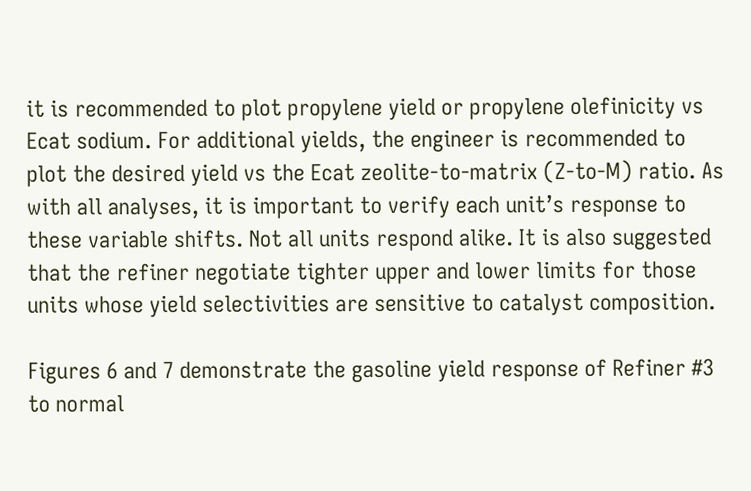it is recommended to plot propylene yield or propylene olefinicity vs Ecat sodium. For additional yields, the engineer is recommended to plot the desired yield vs the Ecat zeolite-to-matrix (Z-to-M) ratio. As with all analyses, it is important to verify each unit’s response to these variable shifts. Not all units respond alike. It is also suggested that the refiner negotiate tighter upper and lower limits for those units whose yield selectivities are sensitive to catalyst composition.

Figures 6 and 7 demonstrate the gasoline yield response of Refiner #3 to normal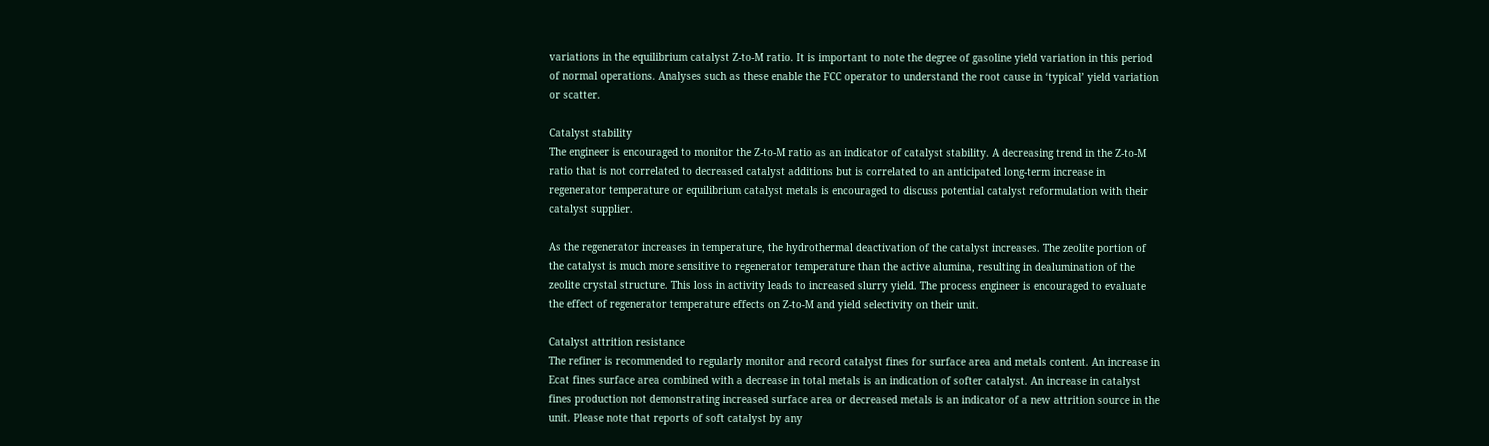variations in the equilibrium catalyst Z-to-M ratio. It is important to note the degree of gasoline yield variation in this period of normal operations. Analyses such as these enable the FCC operator to understand the root cause in ‘typical’ yield variation or scatter.

Catalyst stability
The engineer is encouraged to monitor the Z-to-M ratio as an indicator of catalyst stability. A decreasing trend in the Z-to-M ratio that is not correlated to decreased catalyst additions but is correlated to an anticipated long-term increase in regenerator temperature or equilibrium catalyst metals is encouraged to discuss potential catalyst reformulation with their catalyst supplier.

As the regenerator increases in temperature, the hydrothermal deactivation of the catalyst increases. The zeolite portion of the catalyst is much more sensitive to regenerator temperature than the active alumina, resulting in dealumination of the zeolite crystal structure. This loss in activity leads to increased slurry yield. The process engineer is encouraged to evaluate the effect of regenerator temperature effects on Z-to-M and yield selectivity on their unit.

Catalyst attrition resistance
The refiner is recommended to regularly monitor and record catalyst fines for surface area and metals content. An increase in Ecat fines surface area combined with a decrease in total metals is an indication of softer catalyst. An increase in catalyst fines production not demonstrating increased surface area or decreased metals is an indicator of a new attrition source in the unit. Please note that reports of soft catalyst by any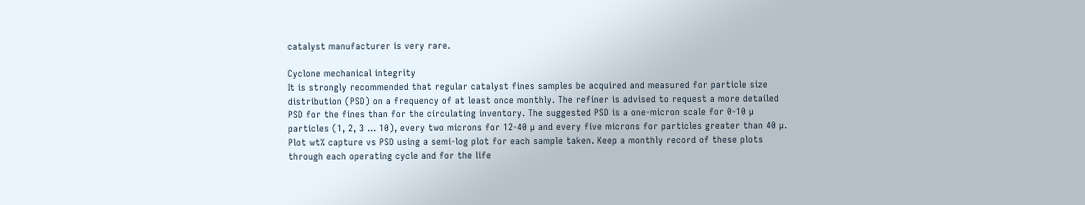catalyst manufacturer is very rare.

Cyclone mechanical integrity
It is strongly recommended that regular catalyst fines samples be acquired and measured for particle size distribution (PSD) on a frequency of at least once monthly. The refiner is advised to request a more detailed PSD for the fines than for the circulating inventory. The suggested PSD is a one-micron scale for 0-10 µ particles (1, 2, 3 … 10), every two microns for 12-40 µ and every five microns for particles greater than 40 µ. Plot wt% capture vs PSD using a semi-log plot for each sample taken. Keep a monthly record of these plots through each operating cycle and for the life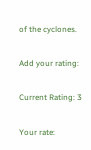of the cyclones.

Add your rating:

Current Rating: 3

Your rate: